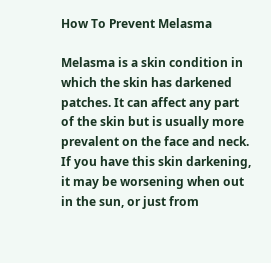How To Prevent Melasma

Melasma is a skin condition in which the skin has darkened patches. It can affect any part of the skin but is usually more prevalent on the face and neck. If you have this skin darkening, it may be worsening when out in the sun, or just from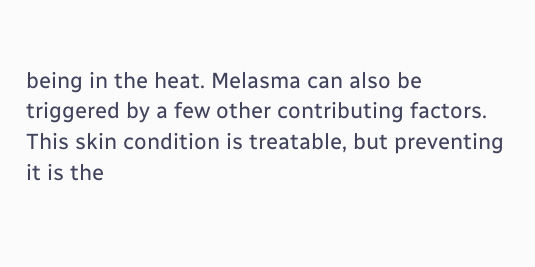being in the heat. Melasma can also be triggered by a few other contributing factors. This skin condition is treatable, but preventing it is the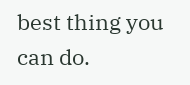best thing you can do.